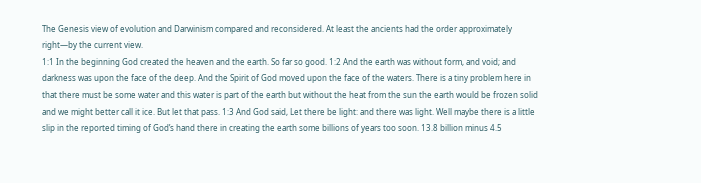The Genesis view of evolution and Darwinism compared and reconsidered. At least the ancients had the order approximately right—by the current view.
1:1 In the beginning God created the heaven and the earth. So far so good. 1:2 And the earth was without form, and void; and darkness was upon the face of the deep. And the Spirit of God moved upon the face of the waters. There is a tiny problem here in that there must be some water and this water is part of the earth but without the heat from the sun the earth would be frozen solid and we might better call it ice. But let that pass. 1:3 And God said, Let there be light: and there was light. Well maybe there is a little slip in the reported timing of God’s hand there in creating the earth some billions of years too soon. 13.8 billion minus 4.5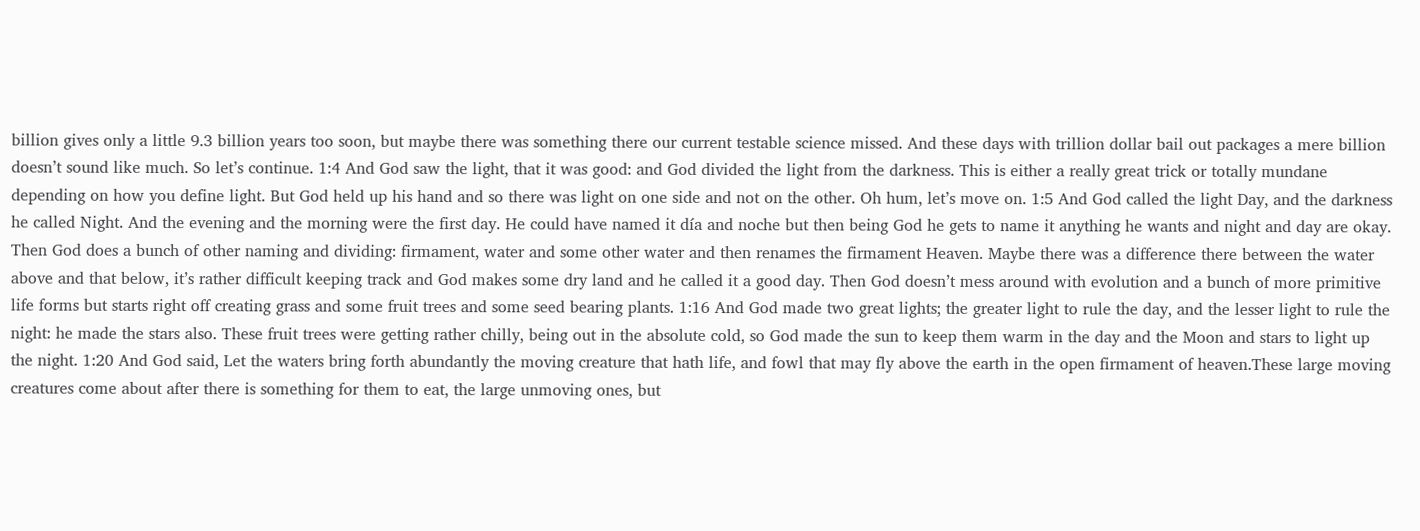billion gives only a little 9.3 billion years too soon, but maybe there was something there our current testable science missed. And these days with trillion dollar bail out packages a mere billion doesn’t sound like much. So let’s continue. 1:4 And God saw the light, that it was good: and God divided the light from the darkness. This is either a really great trick or totally mundane depending on how you define light. But God held up his hand and so there was light on one side and not on the other. Oh hum, let’s move on. 1:5 And God called the light Day, and the darkness he called Night. And the evening and the morning were the first day. He could have named it día and noche but then being God he gets to name it anything he wants and night and day are okay. Then God does a bunch of other naming and dividing: firmament, water and some other water and then renames the firmament Heaven. Maybe there was a difference there between the water above and that below, it’s rather difficult keeping track and God makes some dry land and he called it a good day. Then God doesn’t mess around with evolution and a bunch of more primitive life forms but starts right off creating grass and some fruit trees and some seed bearing plants. 1:16 And God made two great lights; the greater light to rule the day, and the lesser light to rule the night: he made the stars also. These fruit trees were getting rather chilly, being out in the absolute cold, so God made the sun to keep them warm in the day and the Moon and stars to light up the night. 1:20 And God said, Let the waters bring forth abundantly the moving creature that hath life, and fowl that may fly above the earth in the open firmament of heaven.These large moving creatures come about after there is something for them to eat, the large unmoving ones, but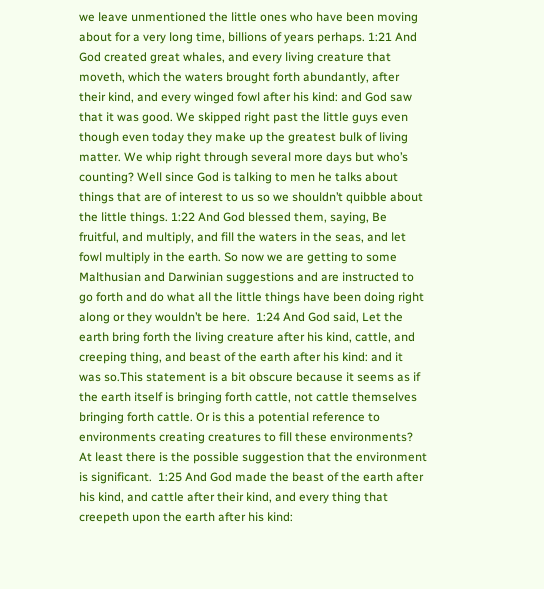we leave unmentioned the little ones who have been moving about for a very long time, billions of years perhaps. 1:21 And God created great whales, and every living creature that moveth, which the waters brought forth abundantly, after their kind, and every winged fowl after his kind: and God saw that it was good. We skipped right past the little guys even though even today they make up the greatest bulk of living matter. We whip right through several more days but who’s counting? Well since God is talking to men he talks about things that are of interest to us so we shouldn’t quibble about the little things. 1:22 And God blessed them, saying, Be fruitful, and multiply, and fill the waters in the seas, and let fowl multiply in the earth. So now we are getting to some Malthusian and Darwinian suggestions and are instructed to go forth and do what all the little things have been doing right along or they wouldn’t be here.  1:24 And God said, Let the earth bring forth the living creature after his kind, cattle, and creeping thing, and beast of the earth after his kind: and it was so.This statement is a bit obscure because it seems as if the earth itself is bringing forth cattle, not cattle themselves bringing forth cattle. Or is this a potential reference to environments creating creatures to fill these environments? At least there is the possible suggestion that the environment is significant.  1:25 And God made the beast of the earth after his kind, and cattle after their kind, and every thing that creepeth upon the earth after his kind: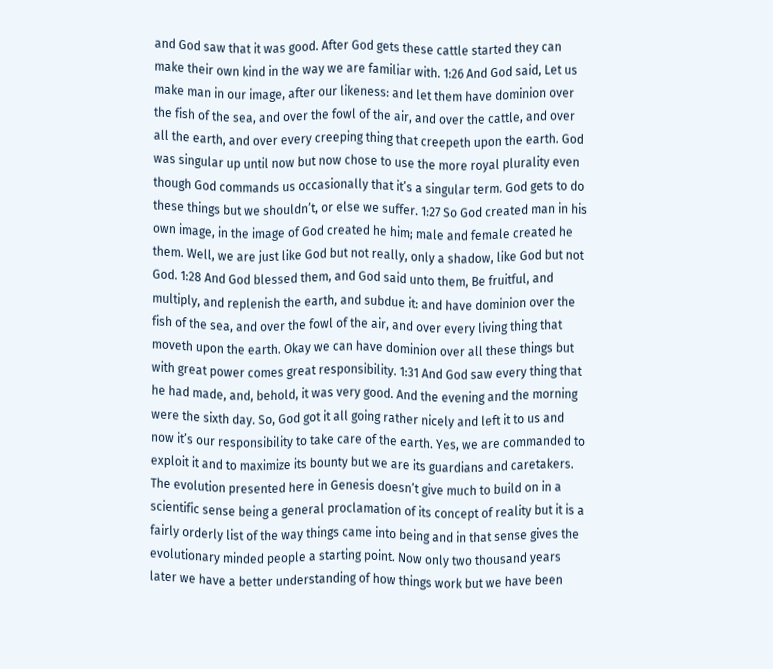and God saw that it was good. After God gets these cattle started they can make their own kind in the way we are familiar with. 1:26 And God said, Let us make man in our image, after our likeness: and let them have dominion over the fish of the sea, and over the fowl of the air, and over the cattle, and over all the earth, and over every creeping thing that creepeth upon the earth. God was singular up until now but now chose to use the more royal plurality even though God commands us occasionally that it’s a singular term. God gets to do these things but we shouldn’t, or else we suffer. 1:27 So God created man in his own image, in the image of God created he him; male and female created he them. Well, we are just like God but not really, only a shadow, like God but not God. 1:28 And God blessed them, and God said unto them, Be fruitful, and multiply, and replenish the earth, and subdue it: and have dominion over the fish of the sea, and over the fowl of the air, and over every living thing that moveth upon the earth. Okay we can have dominion over all these things but with great power comes great responsibility. 1:31 And God saw every thing that he had made, and, behold, it was very good. And the evening and the morning were the sixth day. So, God got it all going rather nicely and left it to us and now it’s our responsibility to take care of the earth. Yes, we are commanded to exploit it and to maximize its bounty but we are its guardians and caretakers. The evolution presented here in Genesis doesn’t give much to build on in a scientific sense being a general proclamation of its concept of reality but it is a fairly orderly list of the way things came into being and in that sense gives the evolutionary minded people a starting point. Now only two thousand years later we have a better understanding of how things work but we have been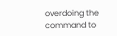overdoing the command to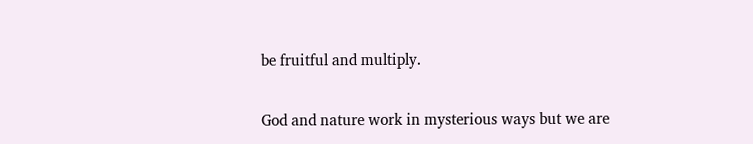be fruitful and multiply.

God and nature work in mysterious ways but we are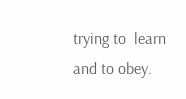trying to  learn and to obey.